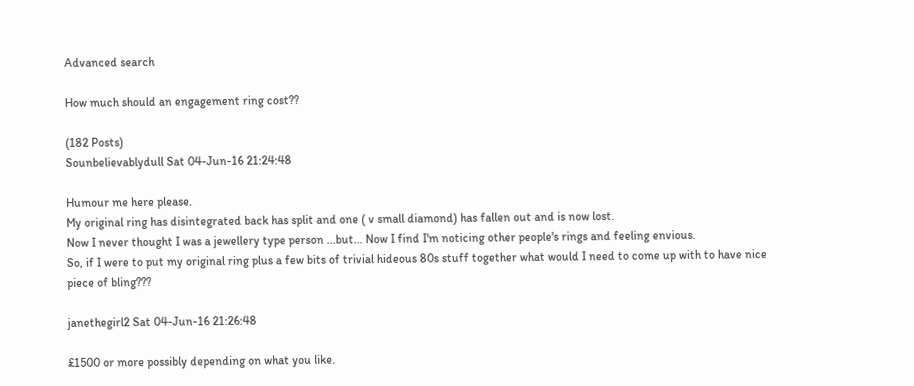Advanced search

How much should an engagement ring cost??

(182 Posts)
Sounbelievablydull Sat 04-Jun-16 21:24:48

Humour me here please.
My original ring has disintegrated back has split and one ( v small diamond) has fallen out and is now lost.
Now I never thought I was a jewellery type person ...but... Now I find I'm noticing other people's rings and feeling envious.
So, if I were to put my original ring plus a few bits of trivial hideous 80s stuff together what would I need to come up with to have nice piece of bling???

janethegirl2 Sat 04-Jun-16 21:26:48

£1500 or more possibly depending on what you like.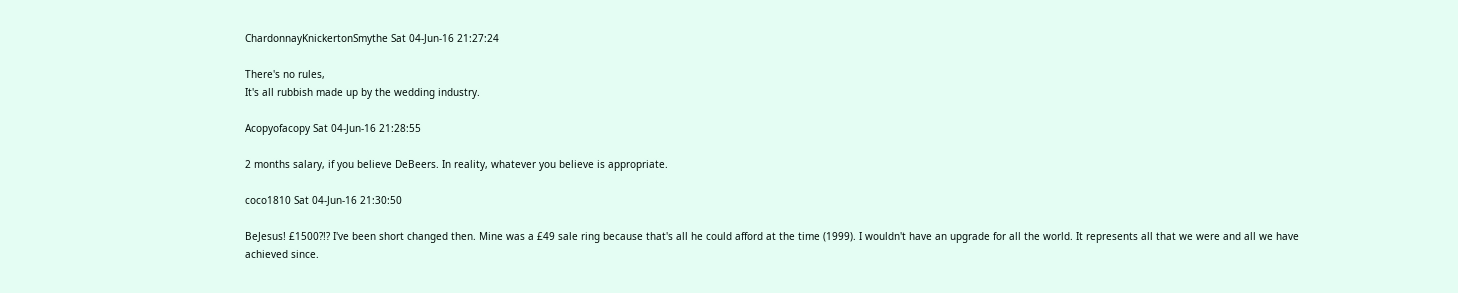ChardonnayKnickertonSmythe Sat 04-Jun-16 21:27:24

There's no rules,
It's all rubbish made up by the wedding industry.

Acopyofacopy Sat 04-Jun-16 21:28:55

2 months salary, if you believe DeBeers. In reality, whatever you believe is appropriate.

coco1810 Sat 04-Jun-16 21:30:50

BeJesus! £1500?!? I've been short changed then. Mine was a £49 sale ring because that's all he could afford at the time (1999). I wouldn't have an upgrade for all the world. It represents all that we were and all we have achieved since.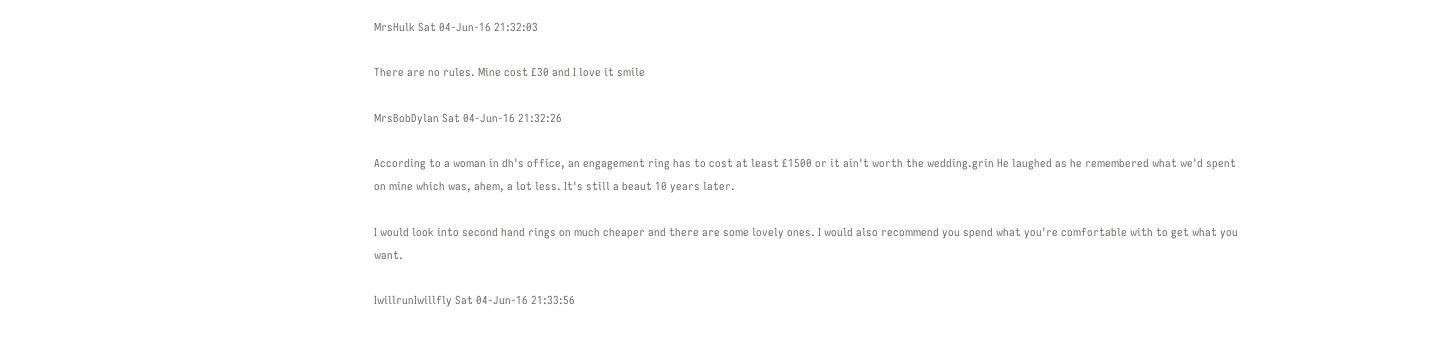MrsHulk Sat 04-Jun-16 21:32:03

There are no rules. Mine cost £30 and I love it smile

MrsBobDylan Sat 04-Jun-16 21:32:26

According to a woman in dh's office, an engagement ring has to cost at least £1500 or it ain't worth the wedding.grin He laughed as he remembered what we'd spent on mine which was, ahem, a lot less. It's still a beaut 10 years later.

I would look into second hand rings on much cheaper and there are some lovely ones. I would also recommend you spend what you're comfortable with to get what you want.

IwillrunIwillfly Sat 04-Jun-16 21:33:56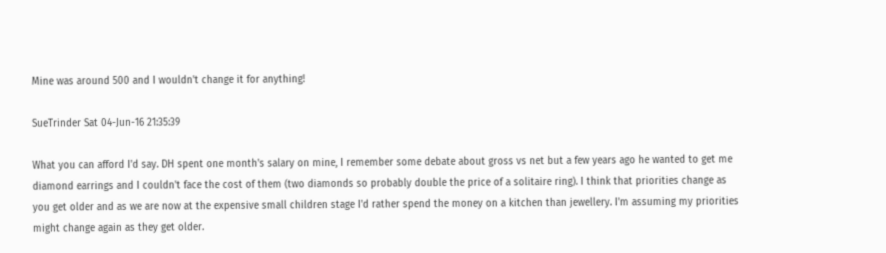Mine was around 500 and I wouldn't change it for anything!

SueTrinder Sat 04-Jun-16 21:35:39

What you can afford I'd say. DH spent one month's salary on mine, I remember some debate about gross vs net but a few years ago he wanted to get me diamond earrings and I couldn't face the cost of them (two diamonds so probably double the price of a solitaire ring). I think that priorities change as you get older and as we are now at the expensive small children stage I'd rather spend the money on a kitchen than jewellery. I'm assuming my priorities might change again as they get older.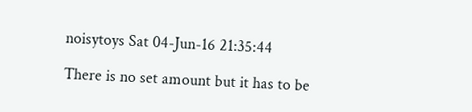noisytoys Sat 04-Jun-16 21:35:44

There is no set amount but it has to be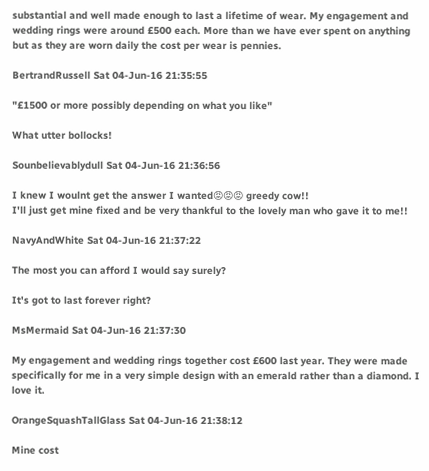substantial and well made enough to last a lifetime of wear. My engagement and wedding rings were around £500 each. More than we have ever spent on anything but as they are worn daily the cost per wear is pennies.

BertrandRussell Sat 04-Jun-16 21:35:55

"£1500 or more possibly depending on what you like"

What utter bollocks!

Sounbelievablydull Sat 04-Jun-16 21:36:56

I knew I woulnt get the answer I wanted😡😡😡 greedy cow!!
I'll just get mine fixed and be very thankful to the lovely man who gave it to me!!

NavyAndWhite Sat 04-Jun-16 21:37:22

The most you can afford I would say surely?

It's got to last forever right?

MsMermaid Sat 04-Jun-16 21:37:30

My engagement and wedding rings together cost £600 last year. They were made specifically for me in a very simple design with an emerald rather than a diamond. I love it.

OrangeSquashTallGlass Sat 04-Jun-16 21:38:12

Mine cost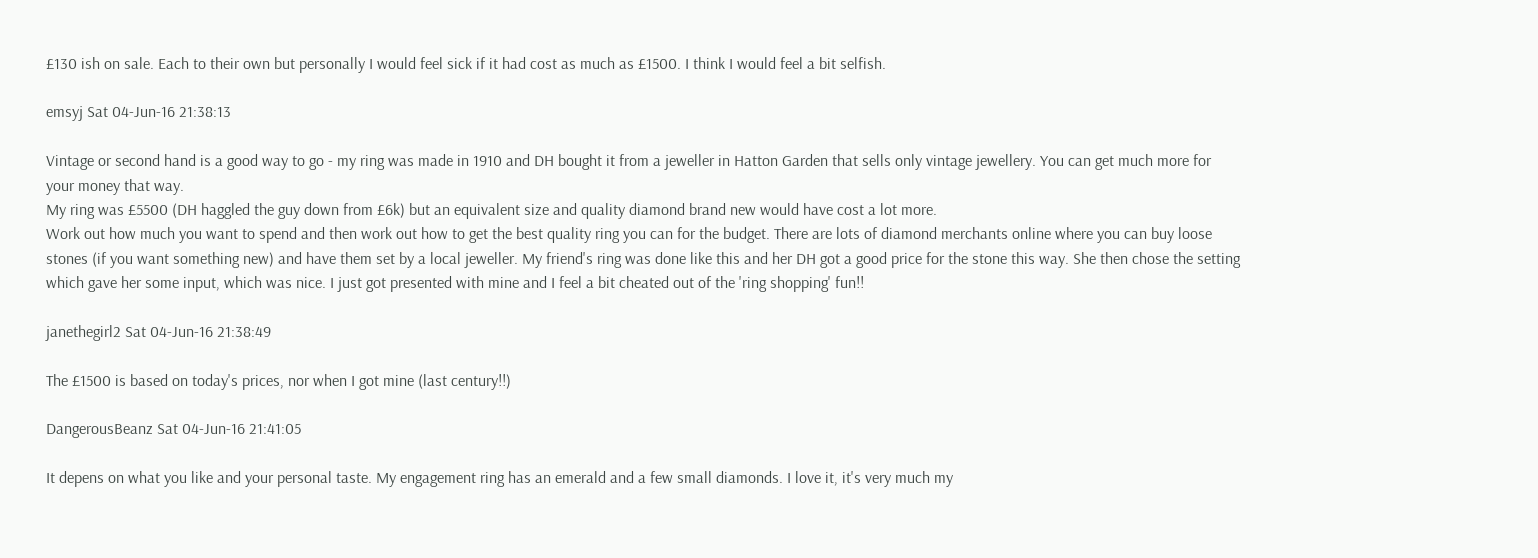£130 ish on sale. Each to their own but personally I would feel sick if it had cost as much as £1500. I think I would feel a bit selfish.

emsyj Sat 04-Jun-16 21:38:13

Vintage or second hand is a good way to go - my ring was made in 1910 and DH bought it from a jeweller in Hatton Garden that sells only vintage jewellery. You can get much more for your money that way.
My ring was £5500 (DH haggled the guy down from £6k) but an equivalent size and quality diamond brand new would have cost a lot more.
Work out how much you want to spend and then work out how to get the best quality ring you can for the budget. There are lots of diamond merchants online where you can buy loose stones (if you want something new) and have them set by a local jeweller. My friend's ring was done like this and her DH got a good price for the stone this way. She then chose the setting which gave her some input, which was nice. I just got presented with mine and I feel a bit cheated out of the 'ring shopping' fun!!

janethegirl2 Sat 04-Jun-16 21:38:49

The £1500 is based on today's prices, nor when I got mine (last century!!)

DangerousBeanz Sat 04-Jun-16 21:41:05

It depens on what you like and your personal taste. My engagement ring has an emerald and a few small diamonds. I love it, it's very much my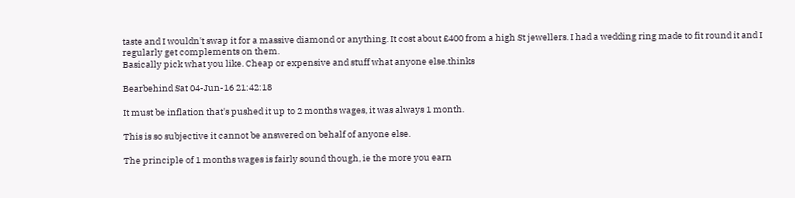taste and I wouldn't swap it for a massive diamond or anything. It cost about £400 from a high St jewellers. I had a wedding ring made to fit round it and I regularly get complements on them.
Basically pick what you like. Cheap or expensive and stuff what anyone else.thinks

Bearbehind Sat 04-Jun-16 21:42:18

It must be inflation that's pushed it up to 2 months wages, it was always 1 month.

This is so subjective it cannot be answered on behalf of anyone else.

The principle of 1 months wages is fairly sound though, ie the more you earn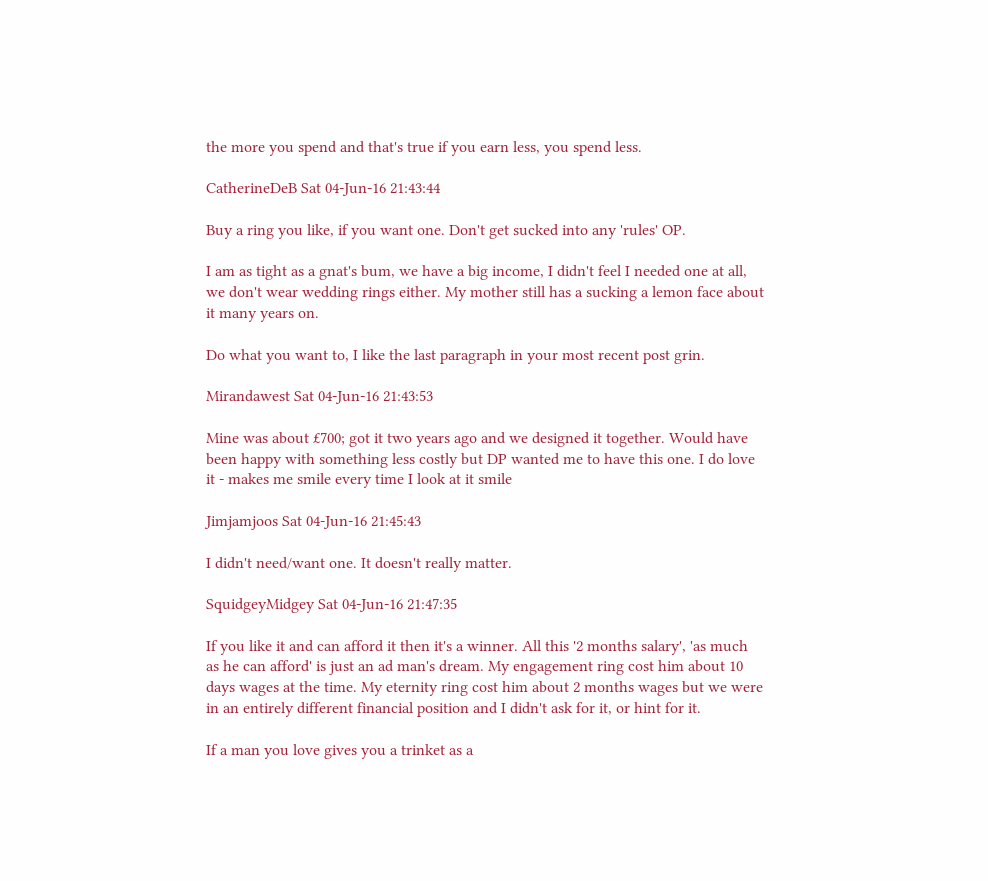the more you spend and that's true if you earn less, you spend less.

CatherineDeB Sat 04-Jun-16 21:43:44

Buy a ring you like, if you want one. Don't get sucked into any 'rules' OP.

I am as tight as a gnat's bum, we have a big income, I didn't feel I needed one at all, we don't wear wedding rings either. My mother still has a sucking a lemon face about it many years on.

Do what you want to, I like the last paragraph in your most recent post grin.

Mirandawest Sat 04-Jun-16 21:43:53

Mine was about £700; got it two years ago and we designed it together. Would have been happy with something less costly but DP wanted me to have this one. I do love it - makes me smile every time I look at it smile

Jimjamjoos Sat 04-Jun-16 21:45:43

I didn't need/want one. It doesn't really matter.

SquidgeyMidgey Sat 04-Jun-16 21:47:35

If you like it and can afford it then it's a winner. All this '2 months salary', 'as much as he can afford' is just an ad man's dream. My engagement ring cost him about 10 days wages at the time. My eternity ring cost him about 2 months wages but we were in an entirely different financial position and I didn't ask for it, or hint for it.

If a man you love gives you a trinket as a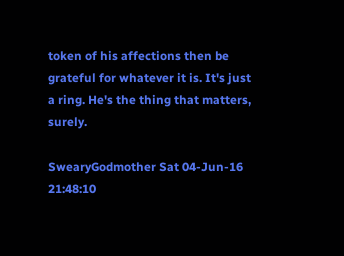token of his affections then be grateful for whatever it is. It's just a ring. He's the thing that matters, surely.

SwearyGodmother Sat 04-Jun-16 21:48:10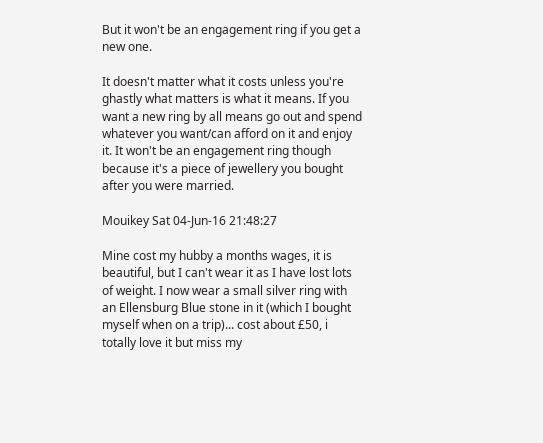But it won't be an engagement ring if you get a new one.

It doesn't matter what it costs unless you're ghastly what matters is what it means. If you want a new ring by all means go out and spend whatever you want/can afford on it and enjoy it. It won't be an engagement ring though because it's a piece of jewellery you bought after you were married.

Mouikey Sat 04-Jun-16 21:48:27

Mine cost my hubby a months wages, it is beautiful, but I can't wear it as I have lost lots of weight. I now wear a small silver ring with an Ellensburg Blue stone in it (which I bought myself when on a trip)... cost about £50, i totally love it but miss my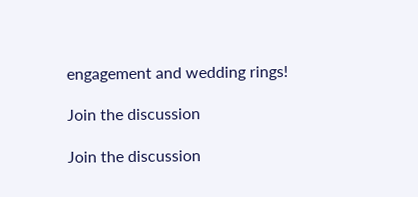engagement and wedding rings!

Join the discussion

Join the discussion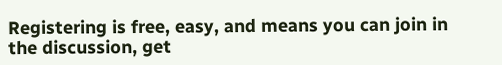Registering is free, easy, and means you can join in the discussion, get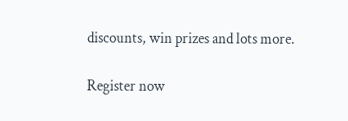discounts, win prizes and lots more.

Register now